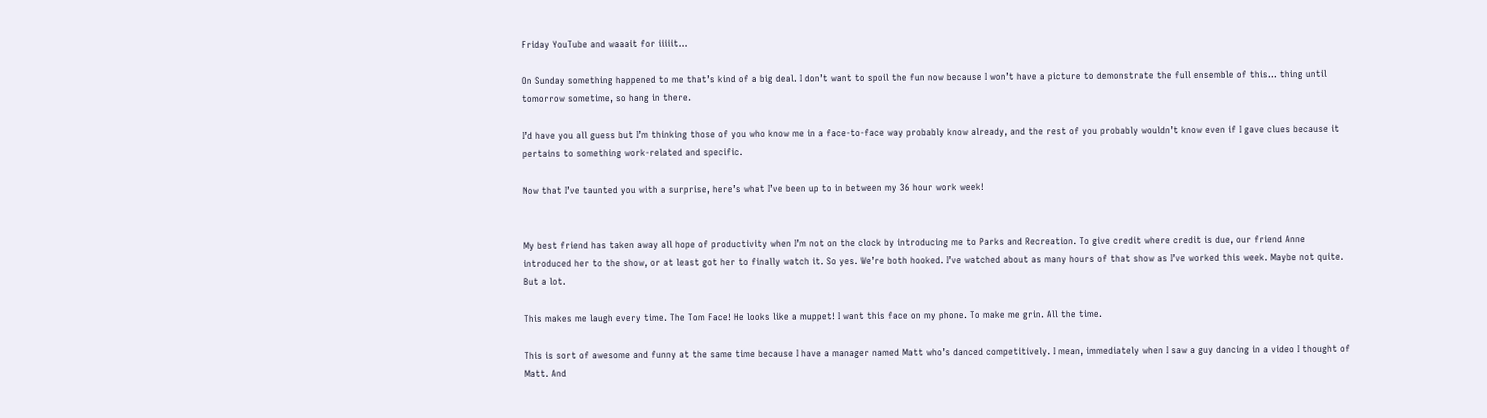Friday YouTube and waaait for iiiiit…

On Sunday something happened to me that’s kind of a big deal. I don’t want to spoil the fun now because I won’t have a picture to demonstrate the full ensemble of this… thing until tomorrow sometime, so hang in there.

I’d have you all guess but I’m thinking those of you who know me in a face-to-face way probably know already, and the rest of you probably wouldn’t know even if I gave clues because it pertains to something work-related and specific.

Now that I’ve taunted you with a surprise, here’s what I’ve been up to in between my 36 hour work week!


My best friend has taken away all hope of productivity when I’m not on the clock by introducing me to Parks and Recreation. To give credit where credit is due, our friend Anne introduced her to the show, or at least got her to finally watch it. So yes. We’re both hooked. I’ve watched about as many hours of that show as I’ve worked this week. Maybe not quite. But a lot.

This makes me laugh every time. The Tom Face! He looks like a muppet! I want this face on my phone. To make me grin. All the time.

This is sort of awesome and funny at the same time because I have a manager named Matt who’s danced competitively. I mean, immediately when I saw a guy dancing in a video I thought of Matt. And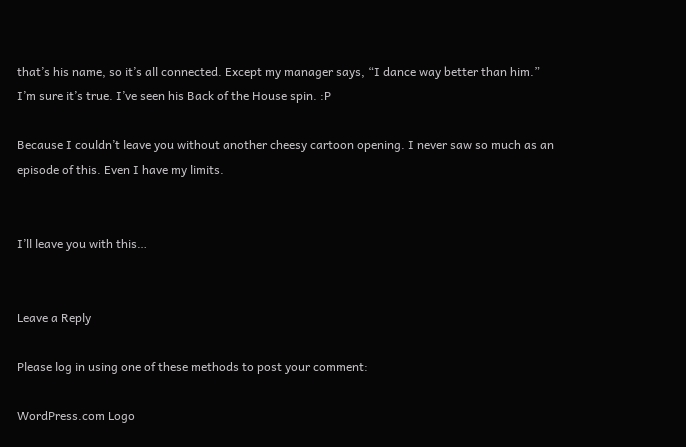that’s his name, so it’s all connected. Except my manager says, “I dance way better than him.” I’m sure it’s true. I’ve seen his Back of the House spin. :P

Because I couldn’t leave you without another cheesy cartoon opening. I never saw so much as an episode of this. Even I have my limits.


I’ll leave you with this…


Leave a Reply

Please log in using one of these methods to post your comment:

WordPress.com Logo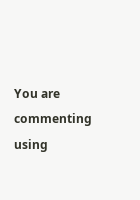You are commenting using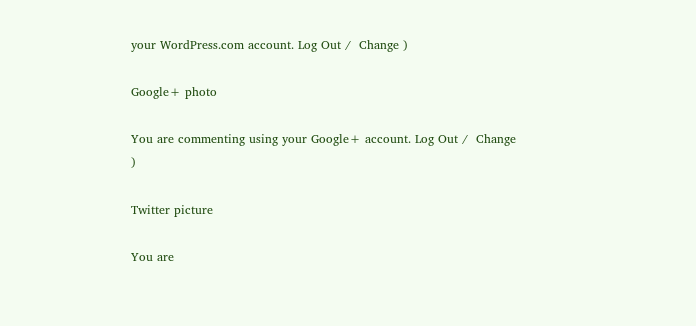your WordPress.com account. Log Out /  Change )

Google+ photo

You are commenting using your Google+ account. Log Out /  Change )

Twitter picture

You are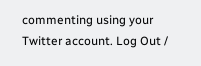commenting using your Twitter account. Log Out /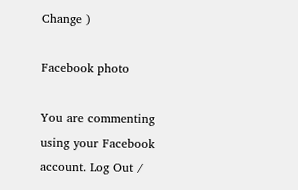Change )

Facebook photo

You are commenting using your Facebook account. Log Out /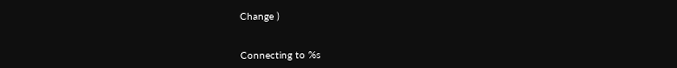Change )


Connecting to %s